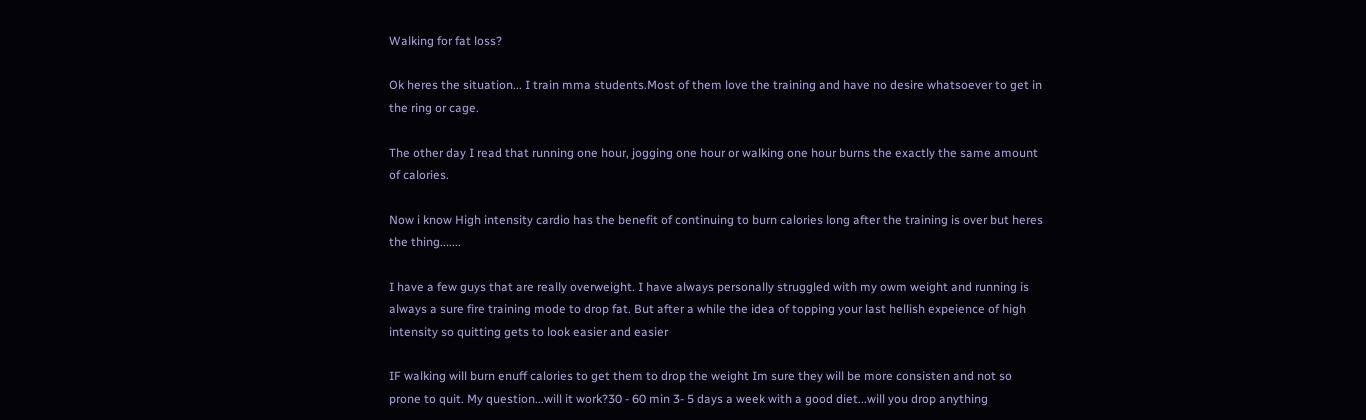Walking for fat loss?

Ok heres the situation... I train mma students.Most of them love the training and have no desire whatsoever to get in the ring or cage.

The other day I read that running one hour, jogging one hour or walking one hour burns the exactly the same amount of calories.

Now i know High intensity cardio has the benefit of continuing to burn calories long after the training is over but heres the thing.......

I have a few guys that are really overweight. I have always personally struggled with my owm weight and running is always a sure fire training mode to drop fat. But after a while the idea of topping your last hellish expeience of high intensity so quitting gets to look easier and easier

IF walking will burn enuff calories to get them to drop the weight Im sure they will be more consisten and not so prone to quit. My question...will it work?30 - 60 min 3- 5 days a week with a good diet...will you drop anything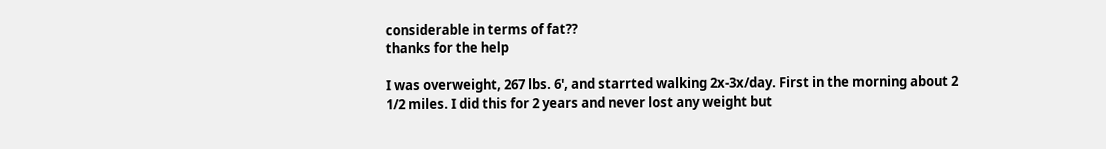considerable in terms of fat??
thanks for the help

I was overweight, 267 lbs. 6', and starrted walking 2x-3x/day. First in the morning about 2 1/2 miles. I did this for 2 years and never lost any weight but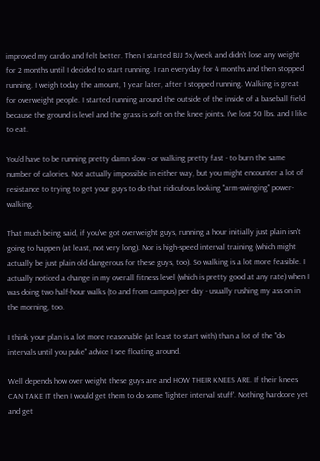improved my cardio and felt better. Then I started BJJ 5x/week and didn't lose any weight for 2 months until I decided to start running. I ran everyday for 4 months and then stopped running. I weigh today the amount, 1 year later, after I stopped running. Walking is great for overweight people. I started running around the outside of the inside of a baseball field because the ground is level and the grass is soft on the knee joints. I've lost 50 lbs. and I like to eat.

You'd have to be running pretty damn slow - or walking pretty fast - to burn the same number of calories. Not actually impossible in either way, but you might encounter a lot of resistance to trying to get your guys to do that ridiculous looking "arm-swinging" power-walking.

That much being said, if you've got overweight guys, running a hour initially just plain isn't going to happen (at least, not very long). Nor is high-speed interval training (which might actually be just plain old dangerous for these guys, too). So walking is a lot more feasible. I actually noticed a change in my overall fitness level (which is pretty good at any rate) when I was doing two half-hour walks (to and from campus) per day - usually rushing my ass on in the morning, too.

I think your plan is a lot more reasonable (at least to start with) than a lot of the "do intervals until you puke" advice I see floating around.

Well depends how over weight these guys are and HOW THEIR KNEES ARE. If their knees CAN TAKE IT then I would get them to do some 'lighter interval stuff'. Nothing hardcore yet and get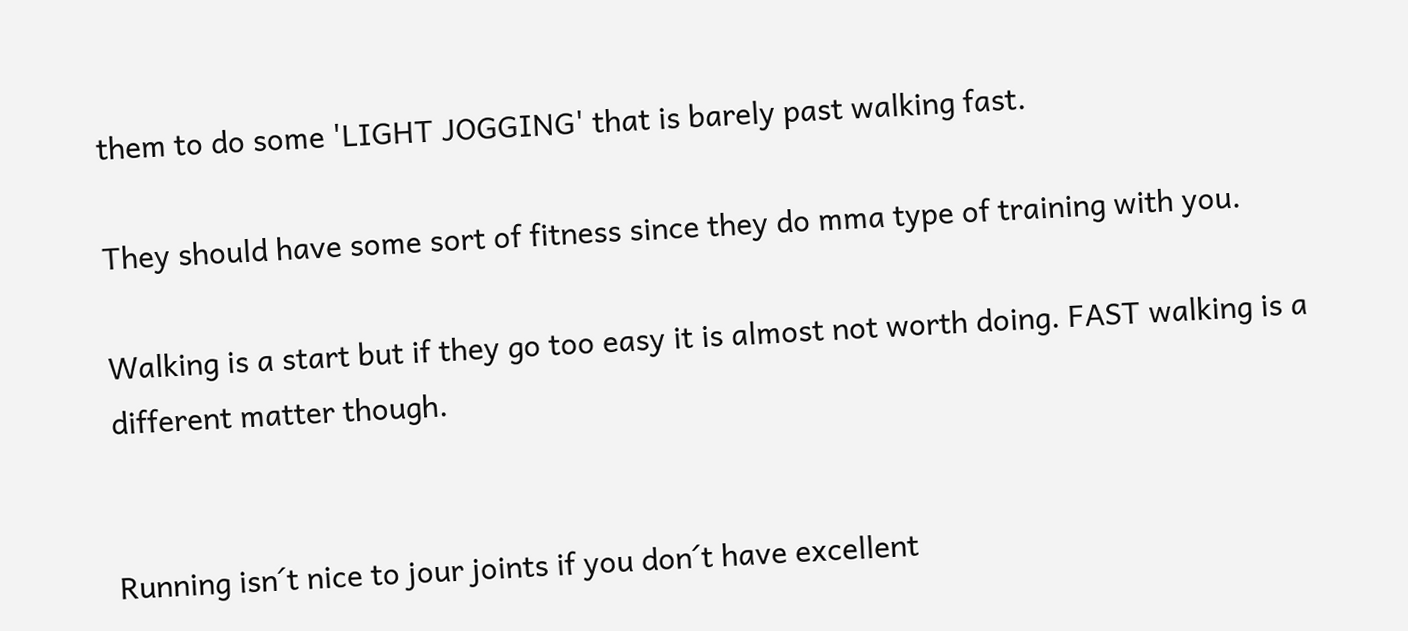them to do some 'LIGHT JOGGING' that is barely past walking fast.

They should have some sort of fitness since they do mma type of training with you.

Walking is a start but if they go too easy it is almost not worth doing. FAST walking is a different matter though.


Running isn´t nice to jour joints if you don´t have excellent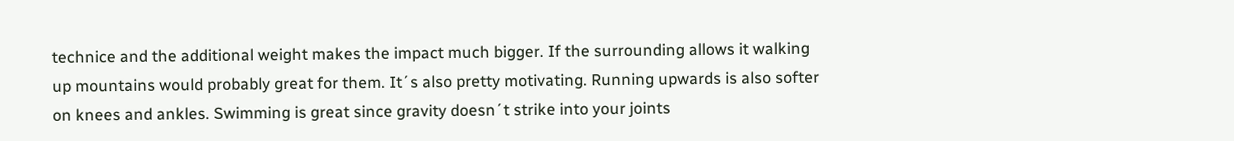technice and the additional weight makes the impact much bigger. If the surrounding allows it walking up mountains would probably great for them. It´s also pretty motivating. Running upwards is also softer on knees and ankles. Swimming is great since gravity doesn´t strike into your joints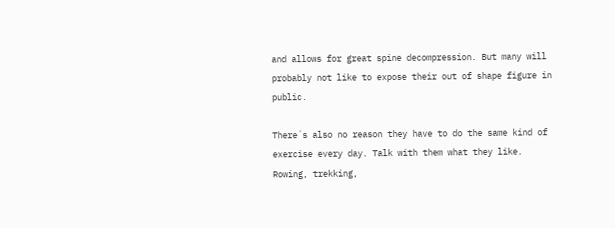and allows for great spine decompression. But many will probably not like to expose their out of shape figure in public.

There´s also no reason they have to do the same kind of exercise every day. Talk with them what they like. Rowing, trekking,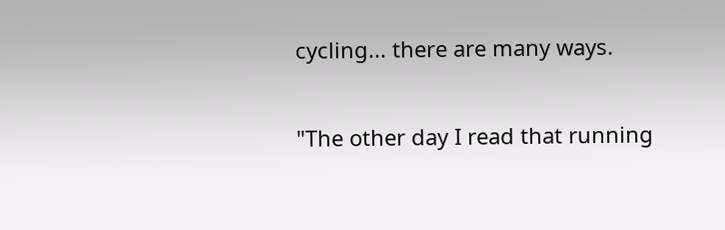cycling... there are many ways.

"The other day I read that running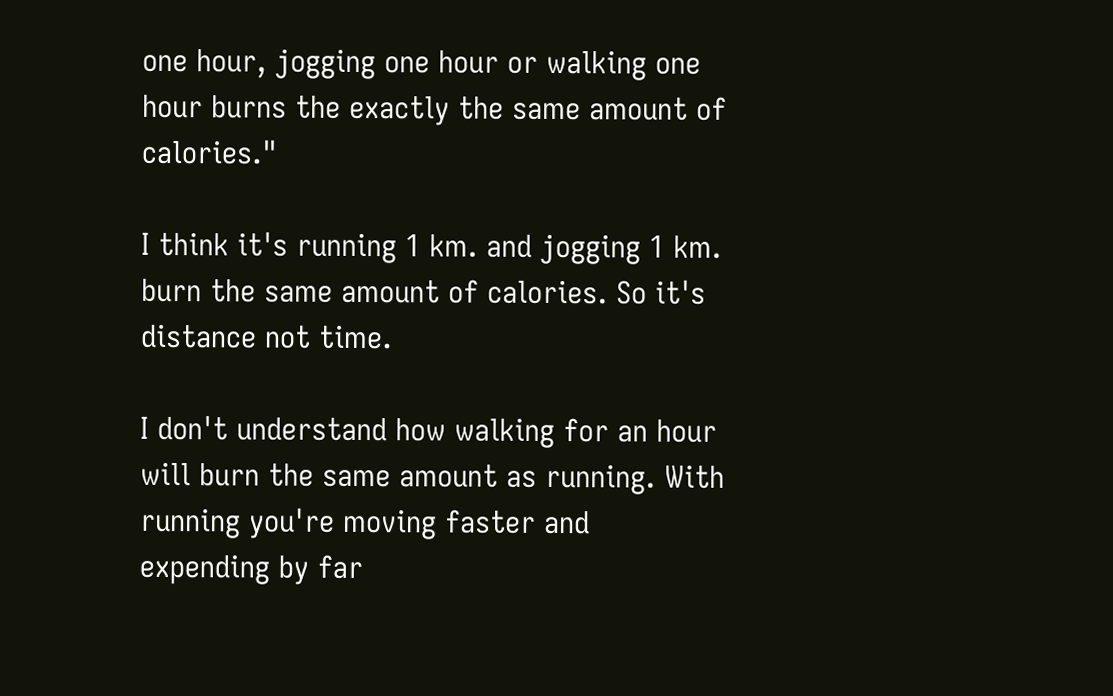one hour, jogging one hour or walking one hour burns the exactly the same amount of calories."

I think it's running 1 km. and jogging 1 km. burn the same amount of calories. So it's distance not time.

I don't understand how walking for an hour will burn the same amount as running. With running you're moving faster and expending by far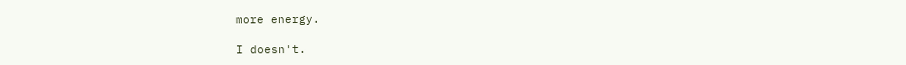more energy.

I doesn't.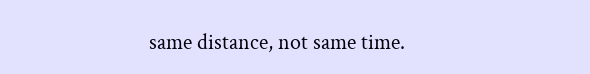same distance, not same time.